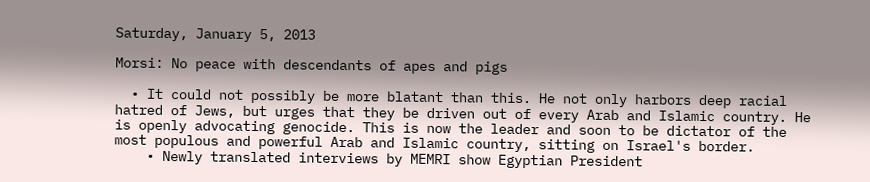Saturday, January 5, 2013

Morsi: No peace with descendants of apes and pigs

  • It could not possibly be more blatant than this. He not only harbors deep racial hatred of Jews, but urges that they be driven out of every Arab and Islamic country. He is openly advocating genocide. This is now the leader and soon to be dictator of the most populous and powerful Arab and Islamic country, sitting on Israel's border.
    • Newly translated interviews by MEMRI show Egyptian President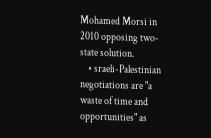Mohamed Morsi in 2010 opposing two-state solution.
    • sraeli-Palestinian negotiations are "a waste of time and opportunities" as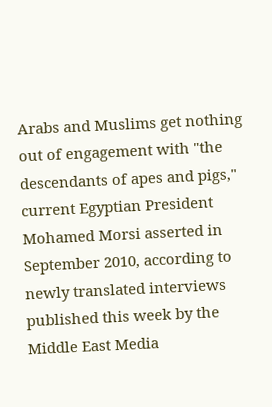Arabs and Muslims get nothing out of engagement with "the descendants of apes and pigs," current Egyptian President Mohamed Morsi asserted in September 2010, according to newly translated interviews published this week by the Middle East Media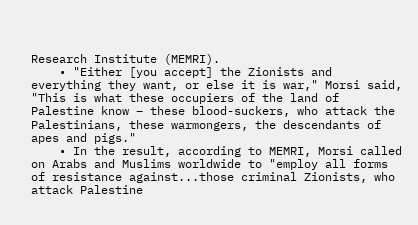Research Institute (MEMRI).
    • "Either [you accept] the Zionists and everything they want, or else it is war," Morsi said, "This is what these occupiers of the land of Palestine know – these blood-suckers, who attack the Palestinians, these warmongers, the descendants of apes and pigs."
    • In the result, according to MEMRI, Morsi called on Arabs and Muslims worldwide to "employ all forms of resistance against...those criminal Zionists, who attack Palestine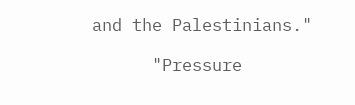and the Palestinians."

      "Pressure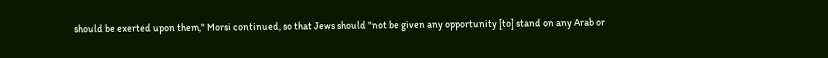should be exerted upon them," Morsi continued, so that Jews should "not be given any opportunity [to] stand on any Arab or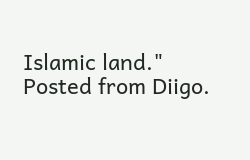Islamic land."
Posted from Diigo.